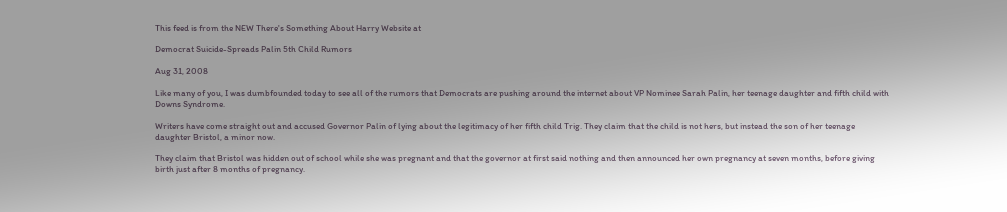This feed is from the NEW There's Something About Harry Website at

Democrat Suicide-Spreads Palin 5th Child Rumors

Aug 31, 2008

Like many of you, I was dumbfounded today to see all of the rumors that Democrats are pushing around the internet about VP Nominee Sarah Palin, her teenage daughter and fifth child with Downs Syndrome.

Writers have come straight out and accused Governor Palin of lying about the legitimacy of her fifth child Trig. They claim that the child is not hers, but instead the son of her teenage daughter Bristol, a minor now.

They claim that Bristol was hidden out of school while she was pregnant and that the governor at first said nothing and then announced her own pregnancy at seven months, before giving birth just after 8 months of pregnancy.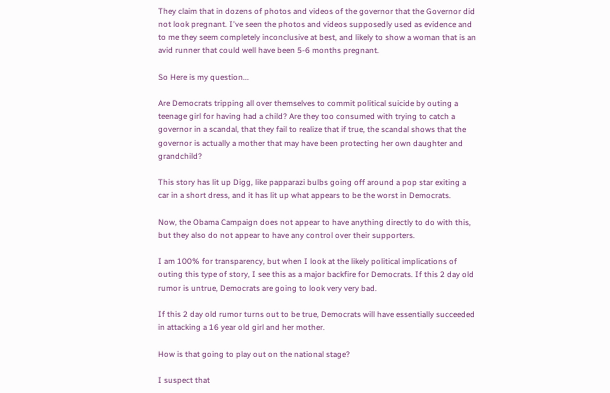They claim that in dozens of photos and videos of the governor that the Governor did not look pregnant. I've seen the photos and videos supposedly used as evidence and to me they seem completely inconclusive at best, and likely to show a woman that is an avid runner that could well have been 5-6 months pregnant.

So Here is my question...

Are Democrats tripping all over themselves to commit political suicide by outing a teenage girl for having had a child? Are they too consumed with trying to catch a governor in a scandal, that they fail to realize that if true, the scandal shows that the governor is actually a mother that may have been protecting her own daughter and grandchild?

This story has lit up Digg, like papparazi bulbs going off around a pop star exiting a car in a short dress, and it has lit up what appears to be the worst in Democrats.

Now, the Obama Campaign does not appear to have anything directly to do with this, but they also do not appear to have any control over their supporters.

I am 100% for transparency, but when I look at the likely political implications of outing this type of story, I see this as a major backfire for Democrats. If this 2 day old rumor is untrue, Democrats are going to look very very bad.

If this 2 day old rumor turns out to be true, Democrats will have essentially succeeded in attacking a 16 year old girl and her mother.

How is that going to play out on the national stage?

I suspect that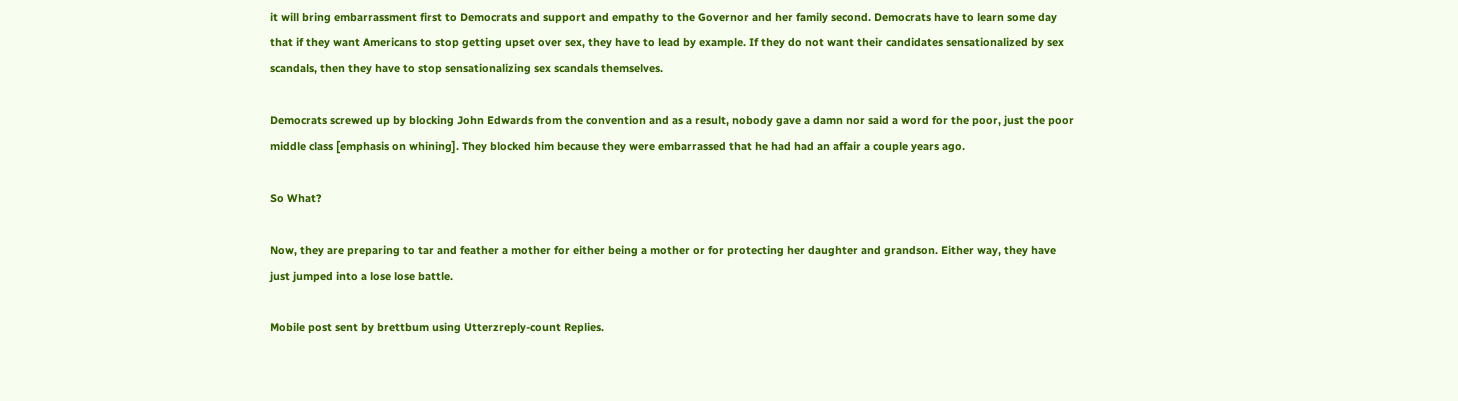it will bring embarrassment first to Democrats and support and empathy to the Governor and her family second. Democrats have to learn some day that if they want Americans to stop getting upset over sex, they have to lead by example. If they do not want their candidates sensationalized by sex scandals, then they have to stop sensationalizing sex scandals themselves.

Democrats screwed up by blocking John Edwards from the convention and as a result, nobody gave a damn nor said a word for the poor, just the poor middle class [emphasis on whining]. They blocked him because they were embarrassed that he had had an affair a couple years ago.

So What?

Now, they are preparing to tar and feather a mother for either being a mother or for protecting her daughter and grandson. Either way, they have just jumped into a lose lose battle.

Mobile post sent by brettbum using Utterzreply-count Replies.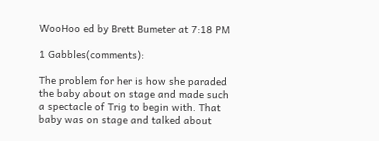WooHoo ed by Brett Bumeter at 7:18 PM

1 Gabbles(comments):

The problem for her is how she paraded the baby about on stage and made such a spectacle of Trig to begin with. That baby was on stage and talked about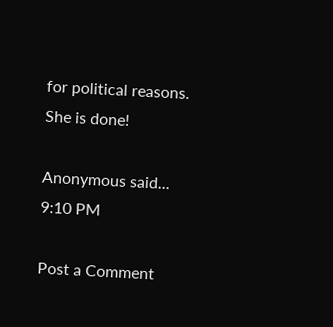for political reasons.
She is done!

Anonymous said...
9:10 PM

Post a Comment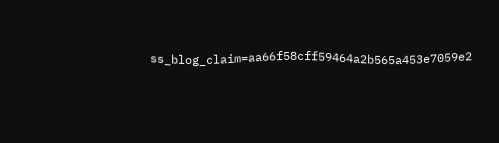ss_blog_claim=aa66f58cff59464a2b565a453e7059e2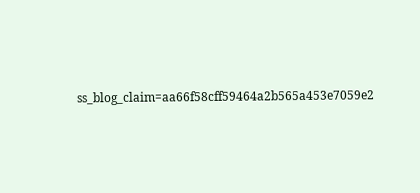ss_blog_claim=aa66f58cff59464a2b565a453e7059e2